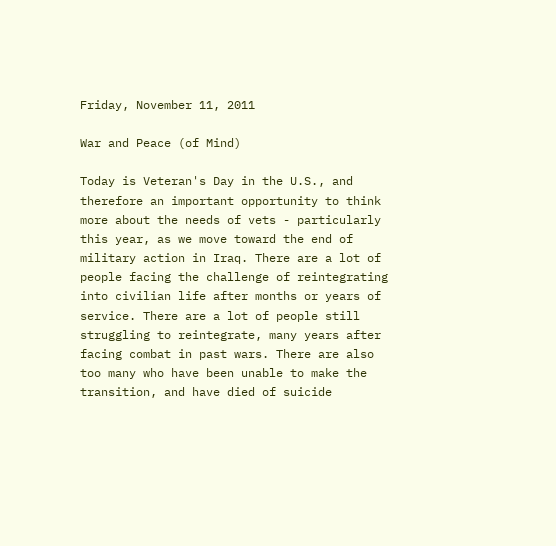Friday, November 11, 2011

War and Peace (of Mind)

Today is Veteran's Day in the U.S., and therefore an important opportunity to think more about the needs of vets - particularly this year, as we move toward the end of military action in Iraq. There are a lot of people facing the challenge of reintegrating into civilian life after months or years of service. There are a lot of people still struggling to reintegrate, many years after facing combat in past wars. There are also too many who have been unable to make the transition, and have died of suicide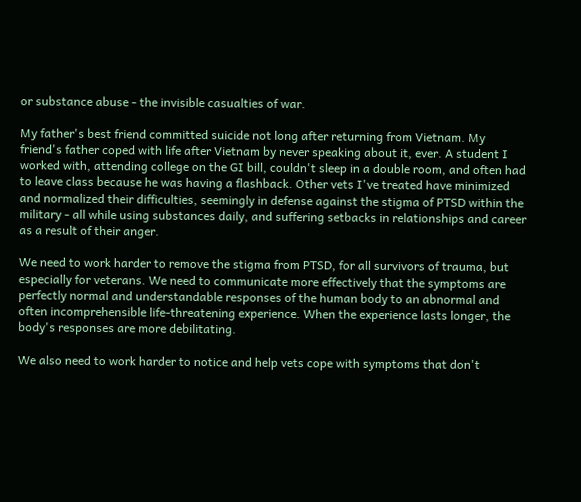or substance abuse - the invisible casualties of war.

My father's best friend committed suicide not long after returning from Vietnam. My friend's father coped with life after Vietnam by never speaking about it, ever. A student I worked with, attending college on the GI bill, couldn't sleep in a double room, and often had to leave class because he was having a flashback. Other vets I've treated have minimized and normalized their difficulties, seemingly in defense against the stigma of PTSD within the military - all while using substances daily, and suffering setbacks in relationships and career as a result of their anger.

We need to work harder to remove the stigma from PTSD, for all survivors of trauma, but especially for veterans. We need to communicate more effectively that the symptoms are perfectly normal and understandable responses of the human body to an abnormal and often incomprehensible life-threatening experience. When the experience lasts longer, the body's responses are more debilitating.

We also need to work harder to notice and help vets cope with symptoms that don't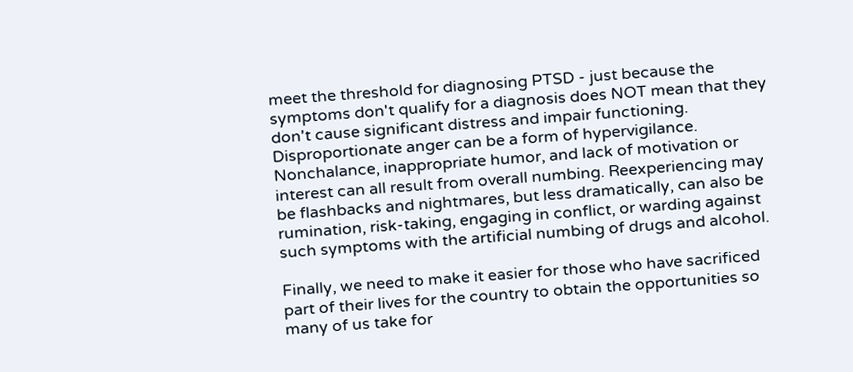meet the threshold for diagnosing PTSD - just because the symptoms don't qualify for a diagnosis does NOT mean that they don't cause significant distress and impair functioning. Disproportionate anger can be a form of hypervigilance. Nonchalance, inappropriate humor, and lack of motivation or interest can all result from overall numbing. Reexperiencing may be flashbacks and nightmares, but less dramatically, can also be rumination, risk-taking, engaging in conflict, or warding against such symptoms with the artificial numbing of drugs and alcohol.

Finally, we need to make it easier for those who have sacrificed part of their lives for the country to obtain the opportunities so many of us take for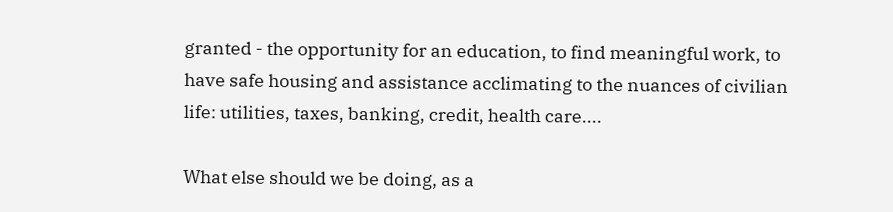granted - the opportunity for an education, to find meaningful work, to have safe housing and assistance acclimating to the nuances of civilian life: utilities, taxes, banking, credit, health care....

What else should we be doing, as a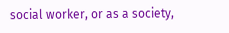social worker, or as a society,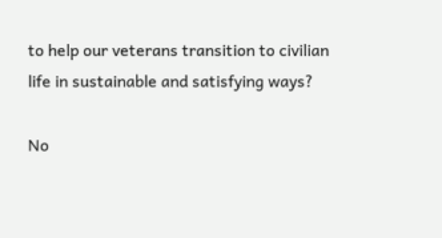to help our veterans transition to civilian life in sustainable and satisfying ways?

No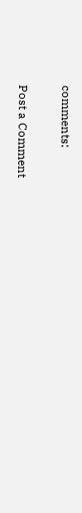comments:

Post a Comment